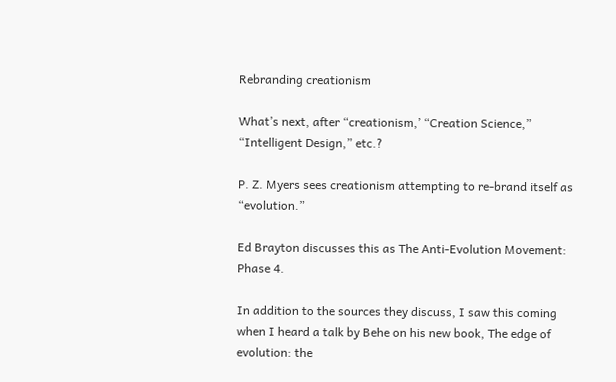Rebranding creationism

What’s next, after “creationism,’ “Creation Science,” “Intelligent Design,” etc.?

P. Z. Myers sees creationism attempting to re-brand itself as “evolution.”

Ed Brayton discusses this as The Anti-Evolution Movement: Phase 4.

In addition to the sources they discuss, I saw this coming when I heard a talk by Behe on his new book, The edge of evolution: the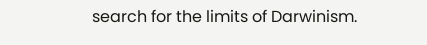search for the limits of Darwinism.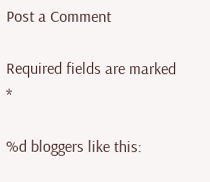Post a Comment

Required fields are marked *

%d bloggers like this: